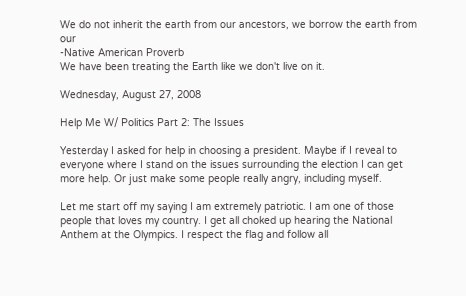We do not inherit the earth from our ancestors, we borrow the earth from our
-Native American Proverb
We have been treating the Earth like we don't live on it.

Wednesday, August 27, 2008

Help Me W/ Politics Part 2: The Issues

Yesterday I asked for help in choosing a president. Maybe if I reveal to everyone where I stand on the issues surrounding the election I can get more help. Or just make some people really angry, including myself.

Let me start off my saying I am extremely patriotic. I am one of those people that loves my country. I get all choked up hearing the National Anthem at the Olympics. I respect the flag and follow all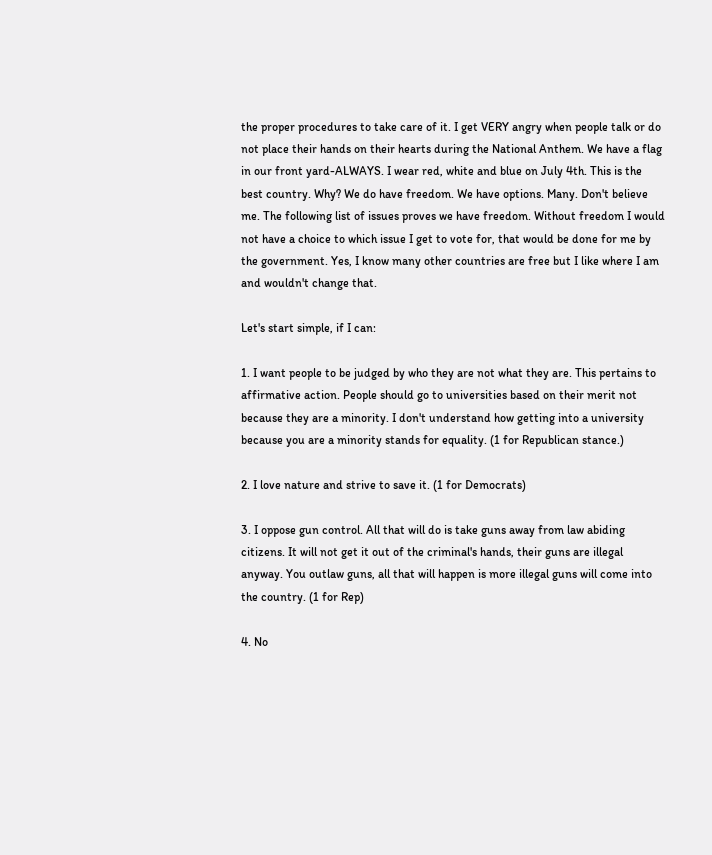the proper procedures to take care of it. I get VERY angry when people talk or do not place their hands on their hearts during the National Anthem. We have a flag in our front yard-ALWAYS. I wear red, white and blue on July 4th. This is the best country. Why? We do have freedom. We have options. Many. Don't believe me. The following list of issues proves we have freedom. Without freedom I would not have a choice to which issue I get to vote for, that would be done for me by the government. Yes, I know many other countries are free but I like where I am and wouldn't change that.

Let's start simple, if I can:

1. I want people to be judged by who they are not what they are. This pertains to affirmative action. People should go to universities based on their merit not because they are a minority. I don't understand how getting into a university because you are a minority stands for equality. (1 for Republican stance.)

2. I love nature and strive to save it. (1 for Democrats)

3. I oppose gun control. All that will do is take guns away from law abiding citizens. It will not get it out of the criminal's hands, their guns are illegal anyway. You outlaw guns, all that will happen is more illegal guns will come into the country. (1 for Rep)

4. No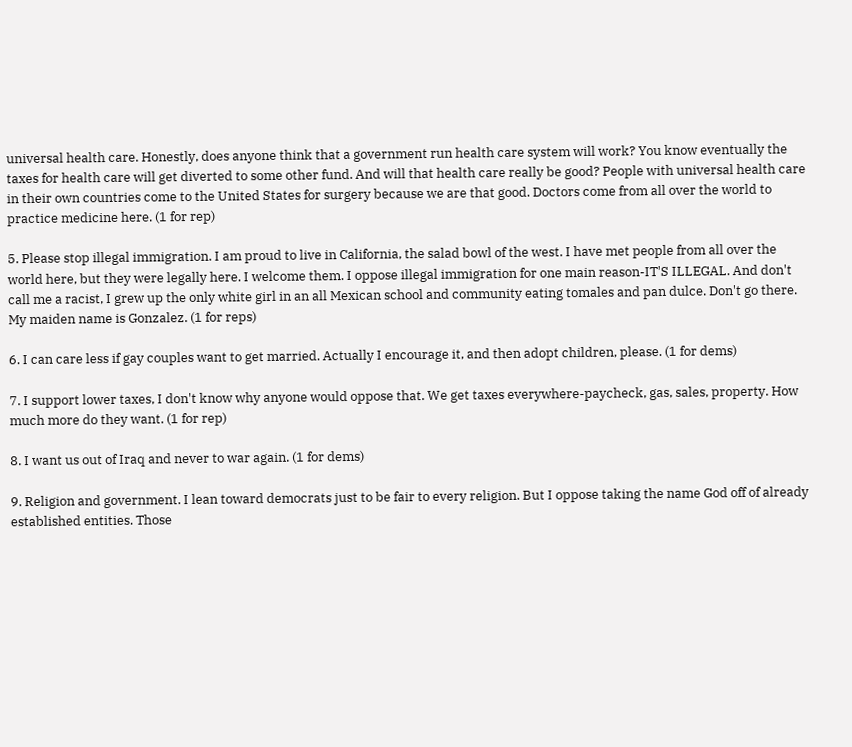universal health care. Honestly, does anyone think that a government run health care system will work? You know eventually the taxes for health care will get diverted to some other fund. And will that health care really be good? People with universal health care in their own countries come to the United States for surgery because we are that good. Doctors come from all over the world to practice medicine here. (1 for rep)

5. Please stop illegal immigration. I am proud to live in California, the salad bowl of the west. I have met people from all over the world here, but they were legally here. I welcome them. I oppose illegal immigration for one main reason-IT'S ILLEGAL. And don't call me a racist, I grew up the only white girl in an all Mexican school and community eating tomales and pan dulce. Don't go there. My maiden name is Gonzalez. (1 for reps)

6. I can care less if gay couples want to get married. Actually I encourage it, and then adopt children, please. (1 for dems)

7. I support lower taxes, I don't know why anyone would oppose that. We get taxes everywhere-paycheck, gas, sales, property. How much more do they want. (1 for rep)

8. I want us out of Iraq and never to war again. (1 for dems)

9. Religion and government. I lean toward democrats just to be fair to every religion. But I oppose taking the name God off of already established entities. Those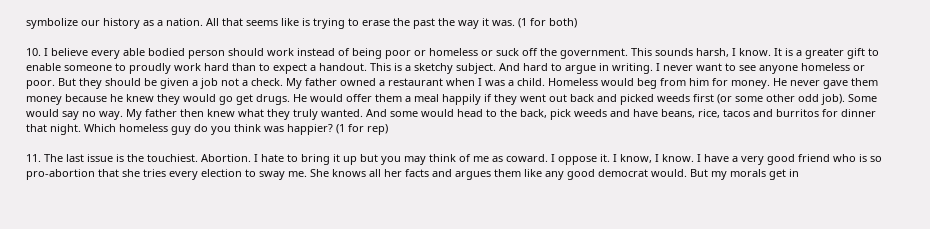symbolize our history as a nation. All that seems like is trying to erase the past the way it was. (1 for both)

10. I believe every able bodied person should work instead of being poor or homeless or suck off the government. This sounds harsh, I know. It is a greater gift to enable someone to proudly work hard than to expect a handout. This is a sketchy subject. And hard to argue in writing. I never want to see anyone homeless or poor. But they should be given a job not a check. My father owned a restaurant when I was a child. Homeless would beg from him for money. He never gave them money because he knew they would go get drugs. He would offer them a meal happily if they went out back and picked weeds first (or some other odd job). Some would say no way. My father then knew what they truly wanted. And some would head to the back, pick weeds and have beans, rice, tacos and burritos for dinner that night. Which homeless guy do you think was happier? (1 for rep)

11. The last issue is the touchiest. Abortion. I hate to bring it up but you may think of me as coward. I oppose it. I know, I know. I have a very good friend who is so pro-abortion that she tries every election to sway me. She knows all her facts and argues them like any good democrat would. But my morals get in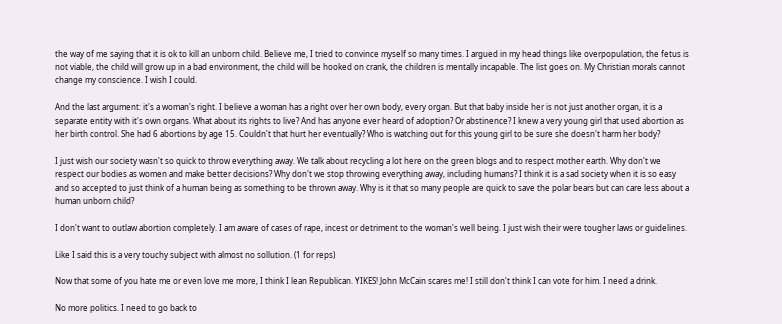the way of me saying that it is ok to kill an unborn child. Believe me, I tried to convince myself so many times. I argued in my head things like overpopulation, the fetus is not viable, the child will grow up in a bad environment, the child will be hooked on crank, the children is mentally incapable. The list goes on. My Christian morals cannot change my conscience. I wish I could.

And the last argument: it's a woman's right. I believe a woman has a right over her own body, every organ. But that baby inside her is not just another organ, it is a separate entity with it's own organs. What about its rights to live? And has anyone ever heard of adoption? Or abstinence? I knew a very young girl that used abortion as her birth control. She had 6 abortions by age 15. Couldn't that hurt her eventually? Who is watching out for this young girl to be sure she doesn't harm her body?

I just wish our society wasn't so quick to throw everything away. We talk about recycling a lot here on the green blogs and to respect mother earth. Why don't we respect our bodies as women and make better decisions? Why don't we stop throwing everything away, including humans? I think it is a sad society when it is so easy and so accepted to just think of a human being as something to be thrown away. Why is it that so many people are quick to save the polar bears but can care less about a human unborn child?

I don't want to outlaw abortion completely. I am aware of cases of rape, incest or detriment to the woman's well being. I just wish their were tougher laws or guidelines.

Like I said this is a very touchy subject with almost no sollution. (1 for reps)

Now that some of you hate me or even love me more, I think I lean Republican. YIKES! John McCain scares me! I still don't think I can vote for him. I need a drink.

No more politics. I need to go back to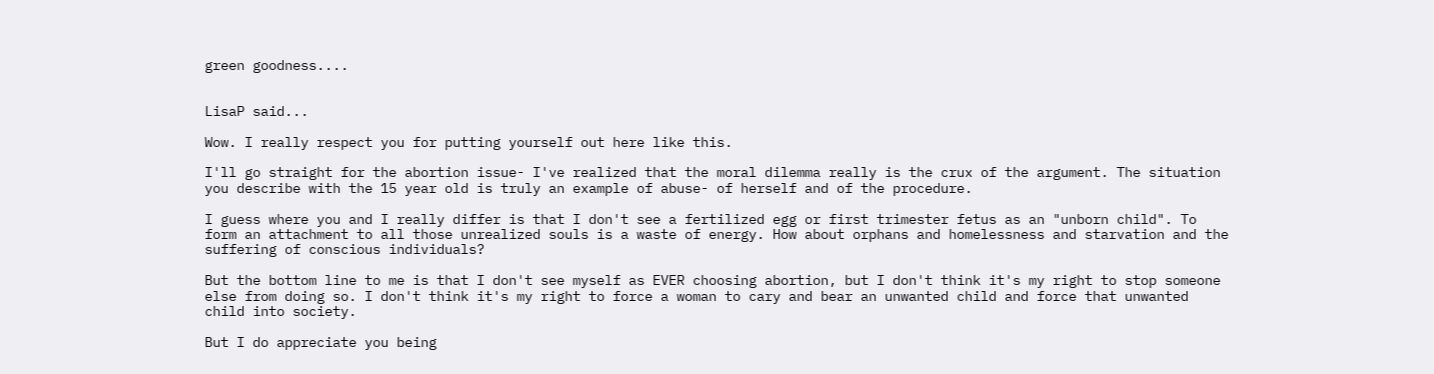green goodness....


LisaP said...

Wow. I really respect you for putting yourself out here like this.

I'll go straight for the abortion issue- I've realized that the moral dilemma really is the crux of the argument. The situation you describe with the 15 year old is truly an example of abuse- of herself and of the procedure.

I guess where you and I really differ is that I don't see a fertilized egg or first trimester fetus as an "unborn child". To form an attachment to all those unrealized souls is a waste of energy. How about orphans and homelessness and starvation and the suffering of conscious individuals?

But the bottom line to me is that I don't see myself as EVER choosing abortion, but I don't think it's my right to stop someone else from doing so. I don't think it's my right to force a woman to cary and bear an unwanted child and force that unwanted child into society.

But I do appreciate you being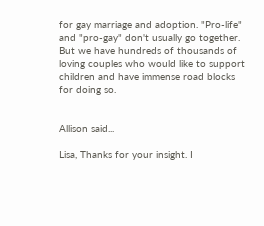for gay marriage and adoption. "Pro-life" and "pro-gay" don't usually go together. But we have hundreds of thousands of loving couples who would like to support children and have immense road blocks for doing so.


Allison said...

Lisa, Thanks for your insight. I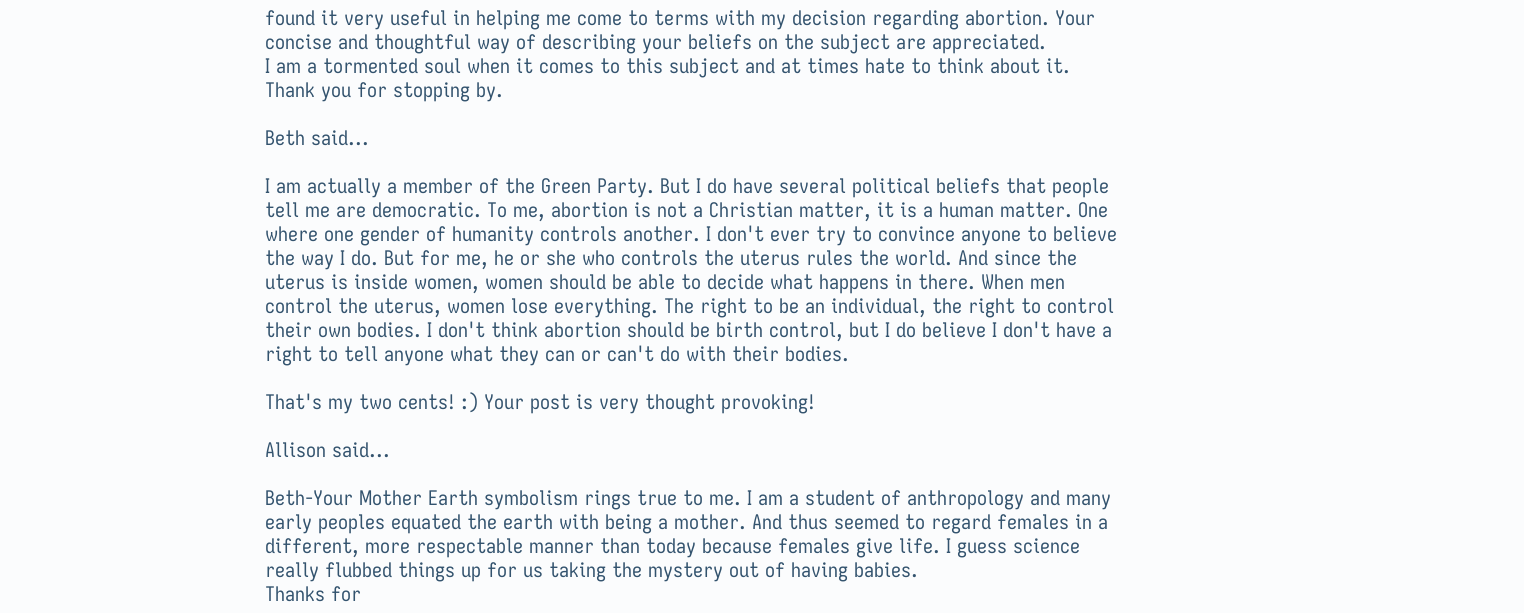found it very useful in helping me come to terms with my decision regarding abortion. Your concise and thoughtful way of describing your beliefs on the subject are appreciated.
I am a tormented soul when it comes to this subject and at times hate to think about it.
Thank you for stopping by.

Beth said...

I am actually a member of the Green Party. But I do have several political beliefs that people tell me are democratic. To me, abortion is not a Christian matter, it is a human matter. One where one gender of humanity controls another. I don't ever try to convince anyone to believe the way I do. But for me, he or she who controls the uterus rules the world. And since the uterus is inside women, women should be able to decide what happens in there. When men control the uterus, women lose everything. The right to be an individual, the right to control their own bodies. I don't think abortion should be birth control, but I do believe I don't have a right to tell anyone what they can or can't do with their bodies.

That's my two cents! :) Your post is very thought provoking!

Allison said...

Beth-Your Mother Earth symbolism rings true to me. I am a student of anthropology and many early peoples equated the earth with being a mother. And thus seemed to regard females in a different, more respectable manner than today because females give life. I guess science really flubbed things up for us taking the mystery out of having babies.
Thanks for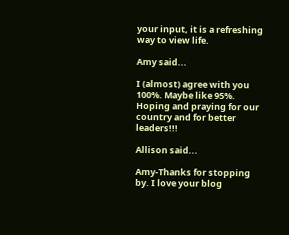your input, it is a refreshing way to view life.

Amy said...

I (almost) agree with you 100%. Maybe like 95%. Hoping and praying for our country and for better leaders!!!

Allison said...

Amy-Thanks for stopping by. I love your blog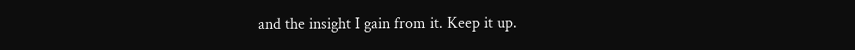and the insight I gain from it. Keep it up.